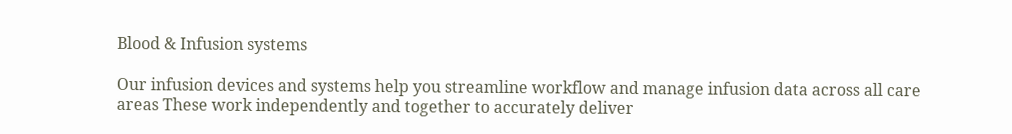Blood & Infusion systems

Our infusion devices and systems help you streamline workflow and manage infusion data across all care areas These work independently and together to accurately deliver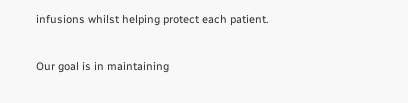infusions whilst helping protect each patient.

Our goal is in maintaining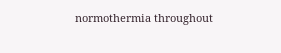normothermia throughout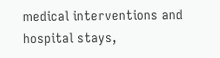medical interventions and hospital stays,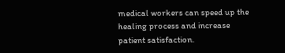medical workers can speed up the healing process and increase patient satisfaction.